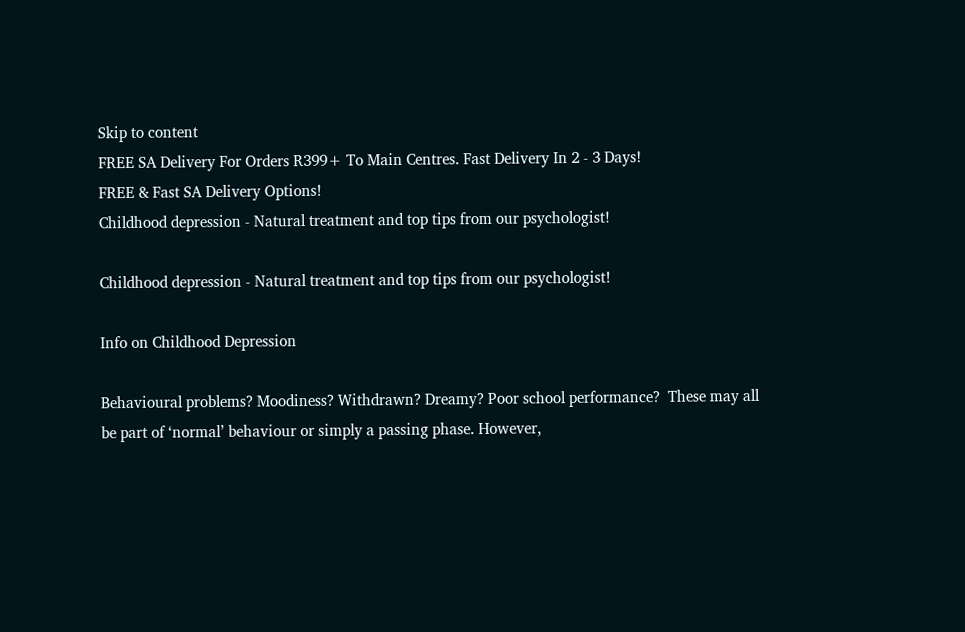Skip to content
FREE SA Delivery For Orders R399+ To Main Centres. Fast Delivery In 2 - 3 Days!
FREE & Fast SA Delivery Options!
Childhood depression - Natural treatment and top tips from our psychologist!

Childhood depression - Natural treatment and top tips from our psychologist!

Info on Childhood Depression

Behavioural problems? Moodiness? Withdrawn? Dreamy? Poor school performance?  These may all be part of ‘normal’ behaviour or simply a passing phase. However,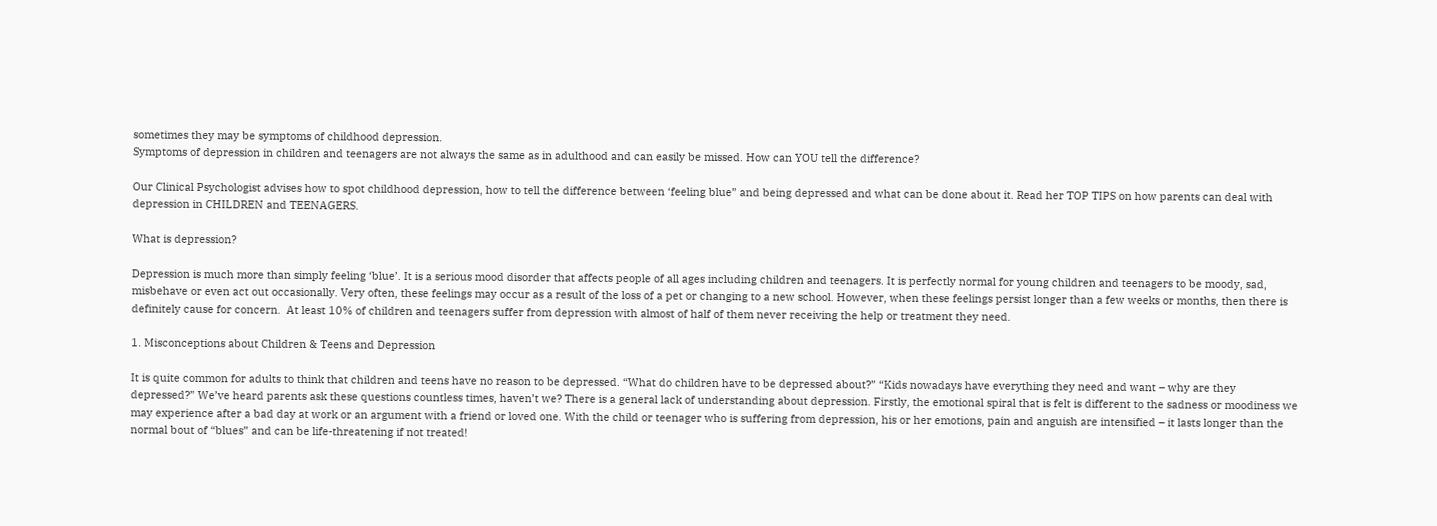sometimes they may be symptoms of childhood depression.
Symptoms of depression in children and teenagers are not always the same as in adulthood and can easily be missed. How can YOU tell the difference?

Our Clinical Psychologist advises how to spot childhood depression, how to tell the difference between ‘feeling blue” and being depressed and what can be done about it. Read her TOP TIPS on how parents can deal with depression in CHILDREN and TEENAGERS.

What is depression?

Depression is much more than simply feeling ‘blue’. It is a serious mood disorder that affects people of all ages including children and teenagers. It is perfectly normal for young children and teenagers to be moody, sad, misbehave or even act out occasionally. Very often, these feelings may occur as a result of the loss of a pet or changing to a new school. However, when these feelings persist longer than a few weeks or months, then there is definitely cause for concern.  At least 10% of children and teenagers suffer from depression with almost of half of them never receiving the help or treatment they need.

1. Misconceptions about Children & Teens and Depression

It is quite common for adults to think that children and teens have no reason to be depressed. “What do children have to be depressed about?” “Kids nowadays have everything they need and want – why are they depressed?” We’ve heard parents ask these questions countless times, haven’t we? There is a general lack of understanding about depression. Firstly, the emotional spiral that is felt is different to the sadness or moodiness we may experience after a bad day at work or an argument with a friend or loved one. With the child or teenager who is suffering from depression, his or her emotions, pain and anguish are intensified – it lasts longer than the normal bout of “blues” and can be life-threatening if not treated!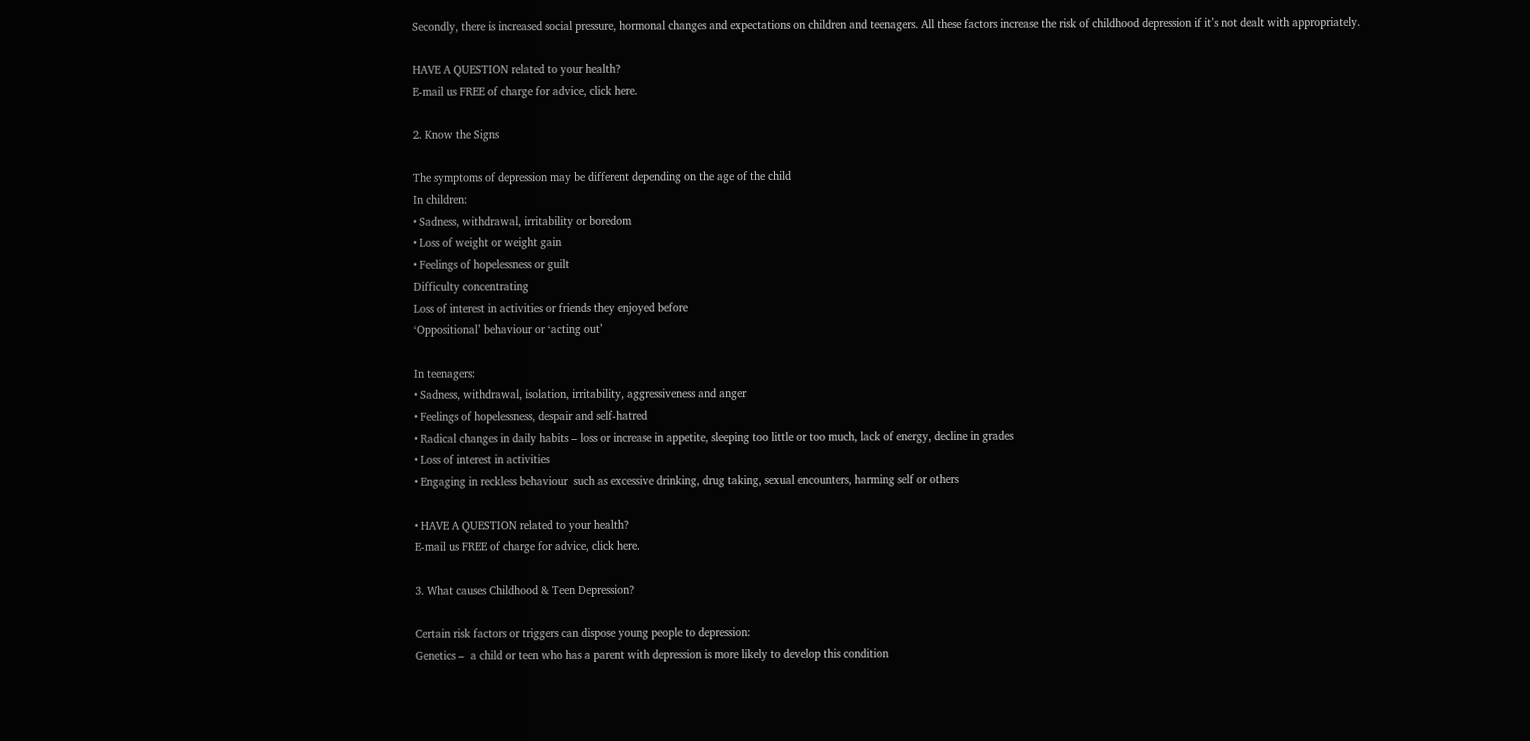Secondly, there is increased social pressure, hormonal changes and expectations on children and teenagers. All these factors increase the risk of childhood depression if it’s not dealt with appropriately.

HAVE A QUESTION related to your health?
E-mail us FREE of charge for advice, click here.

2. Know the Signs

The symptoms of depression may be different depending on the age of the child
In children:
• Sadness, withdrawal, irritability or boredom
• Loss of weight or weight gain
• Feelings of hopelessness or guilt
Difficulty concentrating
Loss of interest in activities or friends they enjoyed before
‘Oppositional’ behaviour or ‘acting out’

In teenagers:
• Sadness, withdrawal, isolation, irritability, aggressiveness and anger
• Feelings of hopelessness, despair and self-hatred
• Radical changes in daily habits – loss or increase in appetite, sleeping too little or too much, lack of energy, decline in grades
• Loss of interest in activities
• Engaging in reckless behaviour  such as excessive drinking, drug taking, sexual encounters, harming self or others

• HAVE A QUESTION related to your health?
E-mail us FREE of charge for advice, click here.

3. What causes Childhood & Teen Depression?

Certain risk factors or triggers can dispose young people to depression:
Genetics –  a child or teen who has a parent with depression is more likely to develop this condition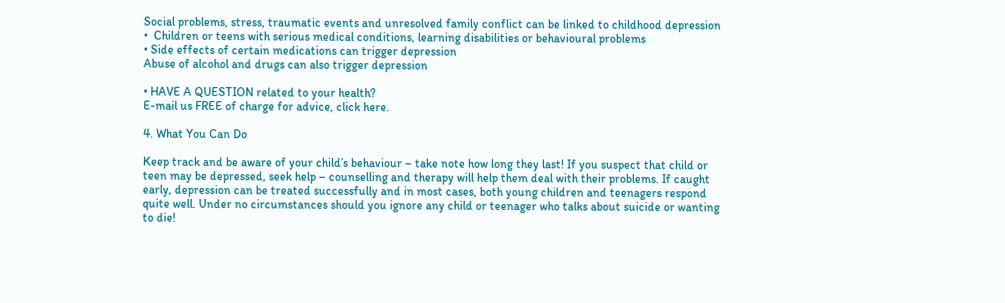Social problems, stress, traumatic events and unresolved family conflict can be linked to childhood depression
•  Children or teens with serious medical conditions, learning disabilities or behavioural problems
• Side effects of certain medications can trigger depression
Abuse of alcohol and drugs can also trigger depression

• HAVE A QUESTION related to your health?
E-mail us FREE of charge for advice, click here.

4. What You Can Do

Keep track and be aware of your child’s behaviour – take note how long they last! If you suspect that child or teen may be depressed, seek help – counselling and therapy will help them deal with their problems. If caught early, depression can be treated successfully and in most cases, both young children and teenagers respond quite well. Under no circumstances should you ignore any child or teenager who talks about suicide or wanting to die!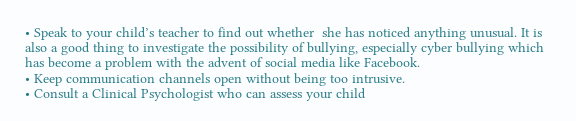• Speak to your child’s teacher to find out whether  she has noticed anything unusual. It is also a good thing to investigate the possibility of bullying, especially cyber bullying which has become a problem with the advent of social media like Facebook.
• Keep communication channels open without being too intrusive.
• Consult a Clinical Psychologist who can assess your child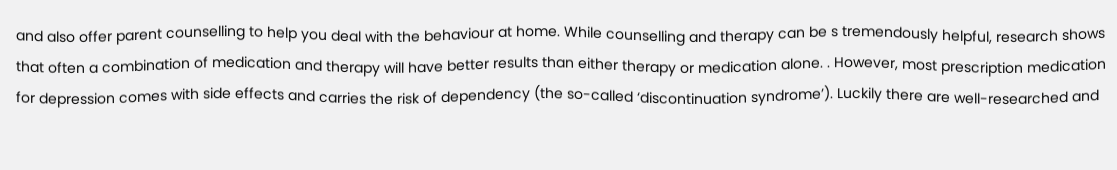and also offer parent counselling to help you deal with the behaviour at home. While counselling and therapy can be s tremendously helpful, research shows that often a combination of medication and therapy will have better results than either therapy or medication alone. . However, most prescription medication for depression comes with side effects and carries the risk of dependency (the so-called ‘discontinuation syndrome’). Luckily there are well-researched and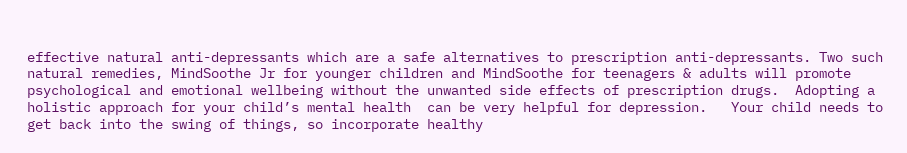effective natural anti-depressants which are a safe alternatives to prescription anti-depressants. Two such natural remedies, MindSoothe Jr for younger children and MindSoothe for teenagers & adults will promote psychological and emotional wellbeing without the unwanted side effects of prescription drugs.  Adopting a holistic approach for your child’s mental health  can be very helpful for depression.   Your child needs to get back into the swing of things, so incorporate healthy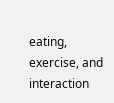eating, exercise, and interaction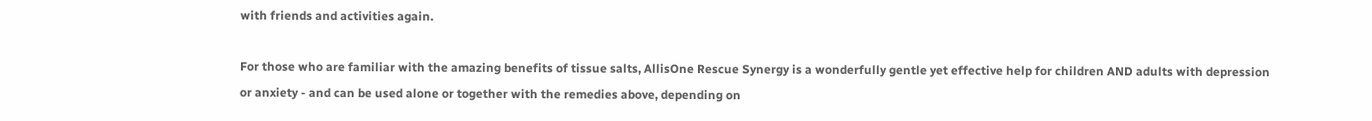with friends and activities again.

For those who are familiar with the amazing benefits of tissue salts, AllisOne Rescue Synergy is a wonderfully gentle yet effective help for children AND adults with depression or anxiety - and can be used alone or together with the remedies above, depending on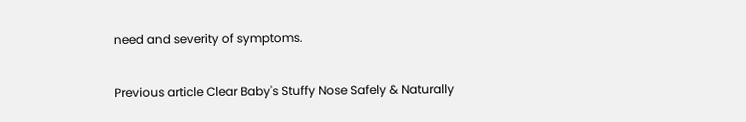need and severity of symptoms.

Previous article Clear Baby's Stuffy Nose Safely & Naturally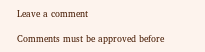Leave a comment

Comments must be approved before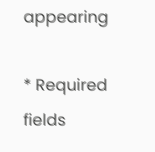appearing

* Required fields